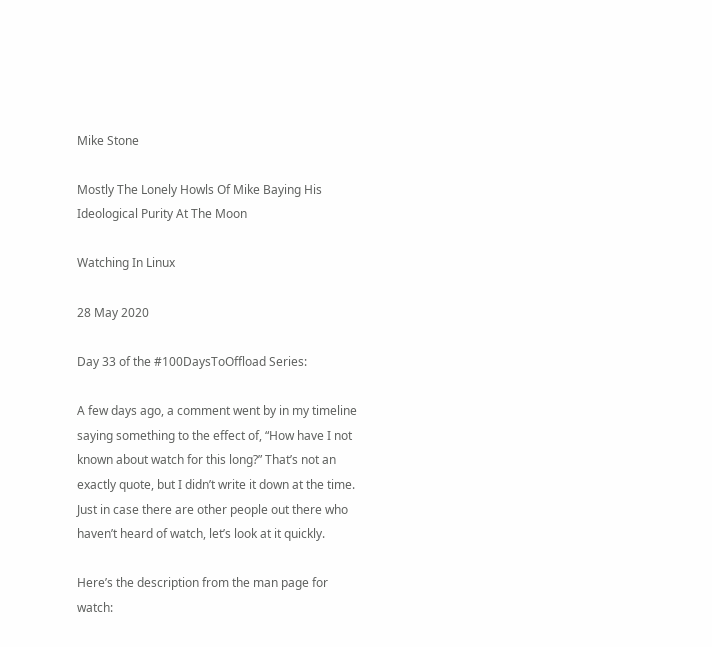Mike Stone

Mostly The Lonely Howls Of Mike Baying His Ideological Purity At The Moon

Watching In Linux

28 May 2020

Day 33 of the #100DaysToOffload Series:

A few days ago, a comment went by in my timeline saying something to the effect of, “How have I not known about watch for this long?” That’s not an exactly quote, but I didn’t write it down at the time. Just in case there are other people out there who haven’t heard of watch, let’s look at it quickly.

Here’s the description from the man page for watch: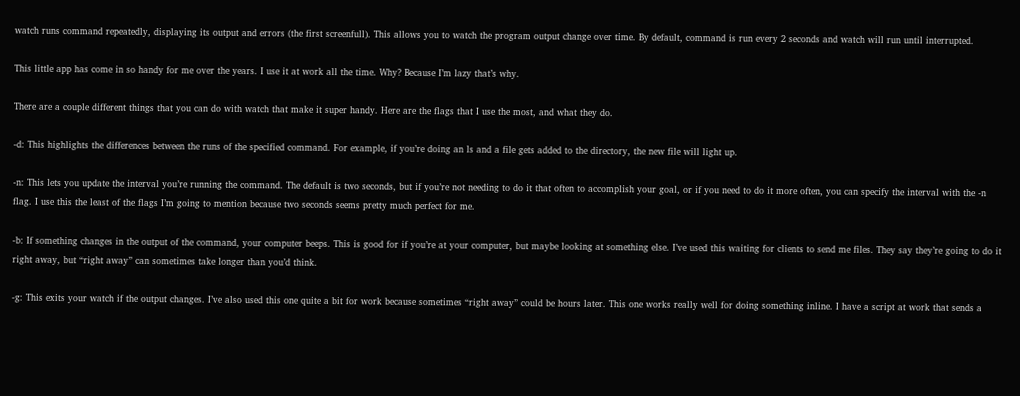watch runs command repeatedly, displaying its output and errors (the first screenfull). This allows you to watch the program output change over time. By default, command is run every 2 seconds and watch will run until interrupted.

This little app has come in so handy for me over the years. I use it at work all the time. Why? Because I’m lazy that’s why.

There are a couple different things that you can do with watch that make it super handy. Here are the flags that I use the most, and what they do.

-d: This highlights the differences between the runs of the specified command. For example, if you’re doing an ls and a file gets added to the directory, the new file will light up.

-n: This lets you update the interval you’re running the command. The default is two seconds, but if you’re not needing to do it that often to accomplish your goal, or if you need to do it more often, you can specify the interval with the -n flag. I use this the least of the flags I’m going to mention because two seconds seems pretty much perfect for me.

-b: If something changes in the output of the command, your computer beeps. This is good for if you’re at your computer, but maybe looking at something else. I’ve used this waiting for clients to send me files. They say they’re going to do it right away, but “right away” can sometimes take longer than you’d think.

-g: This exits your watch if the output changes. I’ve also used this one quite a bit for work because sometimes “right away” could be hours later. This one works really well for doing something inline. I have a script at work that sends a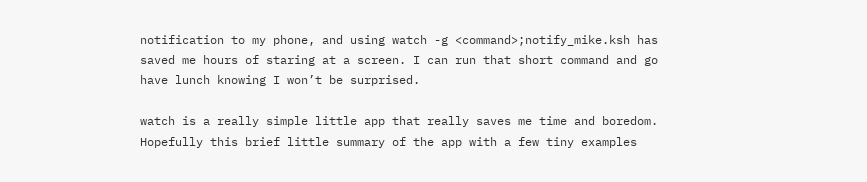notification to my phone, and using watch -g <command>;notify_mike.ksh has saved me hours of staring at a screen. I can run that short command and go have lunch knowing I won’t be surprised.

watch is a really simple little app that really saves me time and boredom. Hopefully this brief little summary of the app with a few tiny examples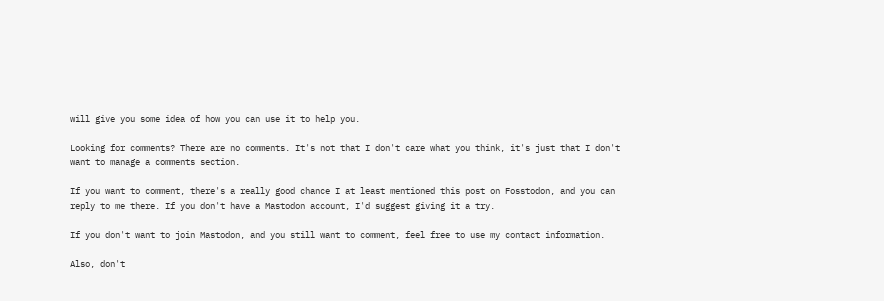will give you some idea of how you can use it to help you.

Looking for comments? There are no comments. It's not that I don't care what you think, it's just that I don't want to manage a comments section.

If you want to comment, there's a really good chance I at least mentioned this post on Fosstodon, and you can reply to me there. If you don't have a Mastodon account, I'd suggest giving it a try.

If you don't want to join Mastodon, and you still want to comment, feel free to use my contact information.

Also, don't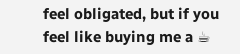feel obligated, but if you feel like buying me a ☕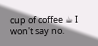cup of coffee ☕ I won't say no.